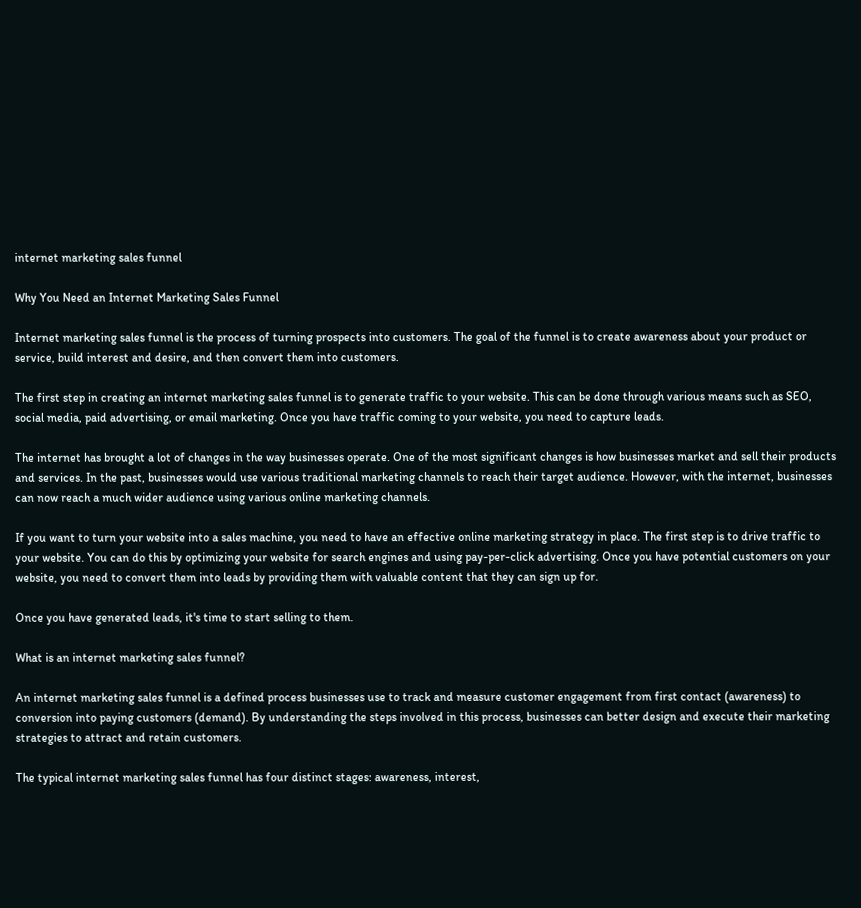internet marketing sales funnel

Why You Need an Internet Marketing Sales Funnel

Internet marketing sales funnel is the process of turning prospects into customers. The goal of the funnel is to create awareness about your product or service, build interest and desire, and then convert them into customers.

The first step in creating an internet marketing sales funnel is to generate traffic to your website. This can be done through various means such as SEO, social media, paid advertising, or email marketing. Once you have traffic coming to your website, you need to capture leads.

The internet has brought a lot of changes in the way businesses operate. One of the most significant changes is how businesses market and sell their products and services. In the past, businesses would use various traditional marketing channels to reach their target audience. However, with the internet, businesses can now reach a much wider audience using various online marketing channels.

If you want to turn your website into a sales machine, you need to have an effective online marketing strategy in place. The first step is to drive traffic to your website. You can do this by optimizing your website for search engines and using pay-per-click advertising. Once you have potential customers on your website, you need to convert them into leads by providing them with valuable content that they can sign up for.

Once you have generated leads, it's time to start selling to them.

What is an internet marketing sales funnel?

An internet marketing sales funnel is a defined process businesses use to track and measure customer engagement from first contact (awareness) to conversion into paying customers (demand). By understanding the steps involved in this process, businesses can better design and execute their marketing strategies to attract and retain customers.

The typical internet marketing sales funnel has four distinct stages: awareness, interest,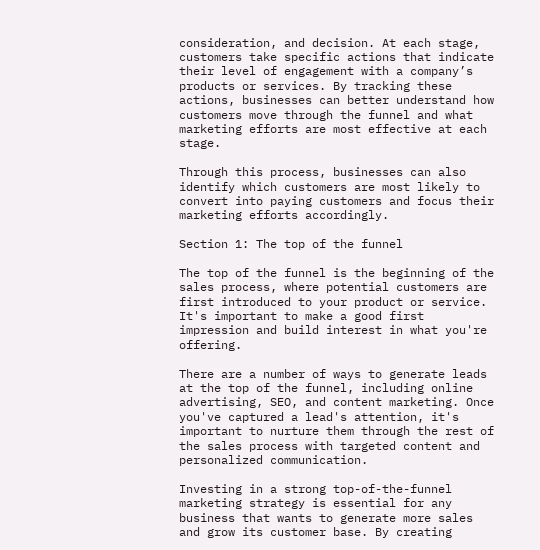consideration, and decision. At each stage, customers take specific actions that indicate their level of engagement with a company’s products or services. By tracking these actions, businesses can better understand how customers move through the funnel and what marketing efforts are most effective at each stage.

Through this process, businesses can also identify which customers are most likely to convert into paying customers and focus their marketing efforts accordingly.

Section 1: The top of the funnel

The top of the funnel is the beginning of the sales process, where potential customers are first introduced to your product or service. It's important to make a good first impression and build interest in what you're offering.

There are a number of ways to generate leads at the top of the funnel, including online advertising, SEO, and content marketing. Once you've captured a lead's attention, it's important to nurture them through the rest of the sales process with targeted content and personalized communication.

Investing in a strong top-of-the-funnel marketing strategy is essential for any business that wants to generate more sales and grow its customer base. By creating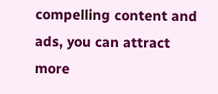compelling content and ads, you can attract more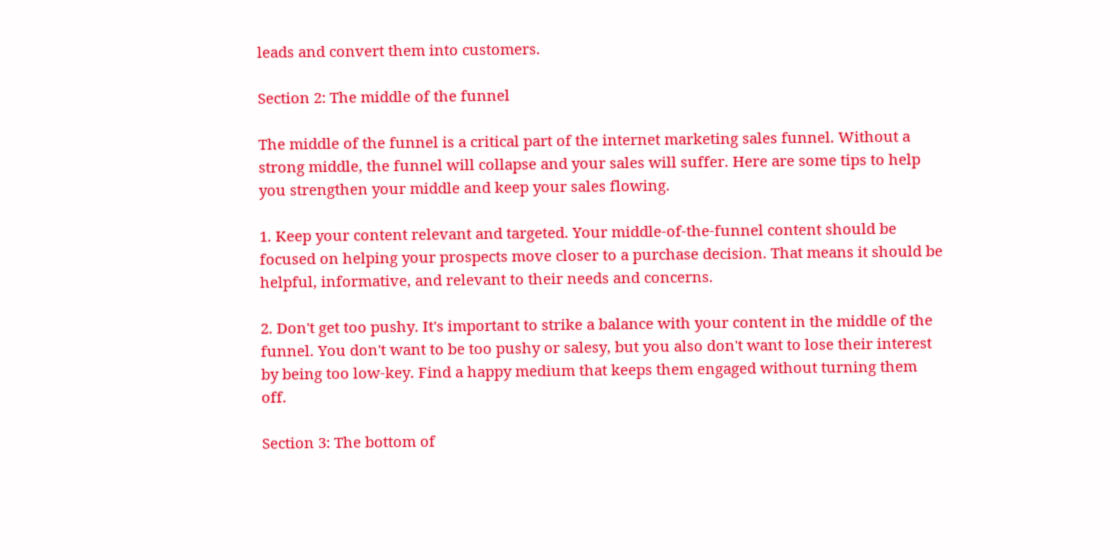leads and convert them into customers.

Section 2: The middle of the funnel

The middle of the funnel is a critical part of the internet marketing sales funnel. Without a strong middle, the funnel will collapse and your sales will suffer. Here are some tips to help you strengthen your middle and keep your sales flowing.

1. Keep your content relevant and targeted. Your middle-of-the-funnel content should be focused on helping your prospects move closer to a purchase decision. That means it should be helpful, informative, and relevant to their needs and concerns.

2. Don't get too pushy. It's important to strike a balance with your content in the middle of the funnel. You don't want to be too pushy or salesy, but you also don't want to lose their interest by being too low-key. Find a happy medium that keeps them engaged without turning them off.

Section 3: The bottom of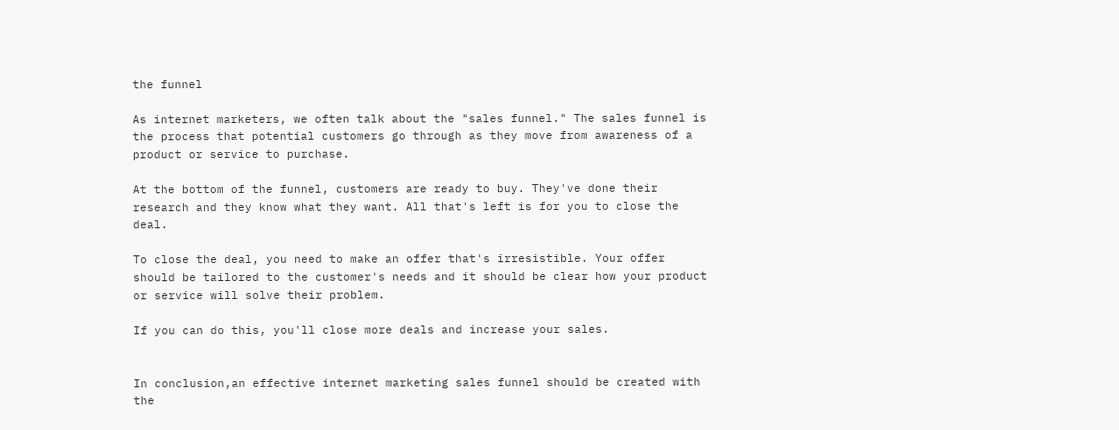the funnel

As internet marketers, we often talk about the "sales funnel." The sales funnel is the process that potential customers go through as they move from awareness of a product or service to purchase.

At the bottom of the funnel, customers are ready to buy. They've done their research and they know what they want. All that's left is for you to close the deal.

To close the deal, you need to make an offer that's irresistible. Your offer should be tailored to the customer's needs and it should be clear how your product or service will solve their problem.

If you can do this, you'll close more deals and increase your sales.


In conclusion,an effective internet marketing sales funnel should be created with the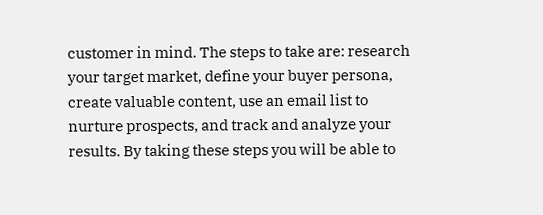customer in mind. The steps to take are: research your target market, define your buyer persona, create valuable content, use an email list to nurture prospects, and track and analyze your results. By taking these steps you will be able to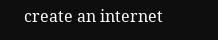create an internet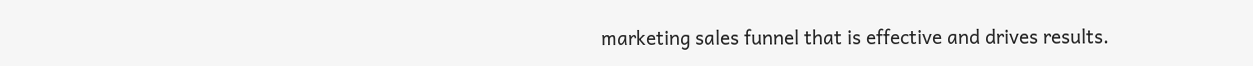marketing sales funnel that is effective and drives results.